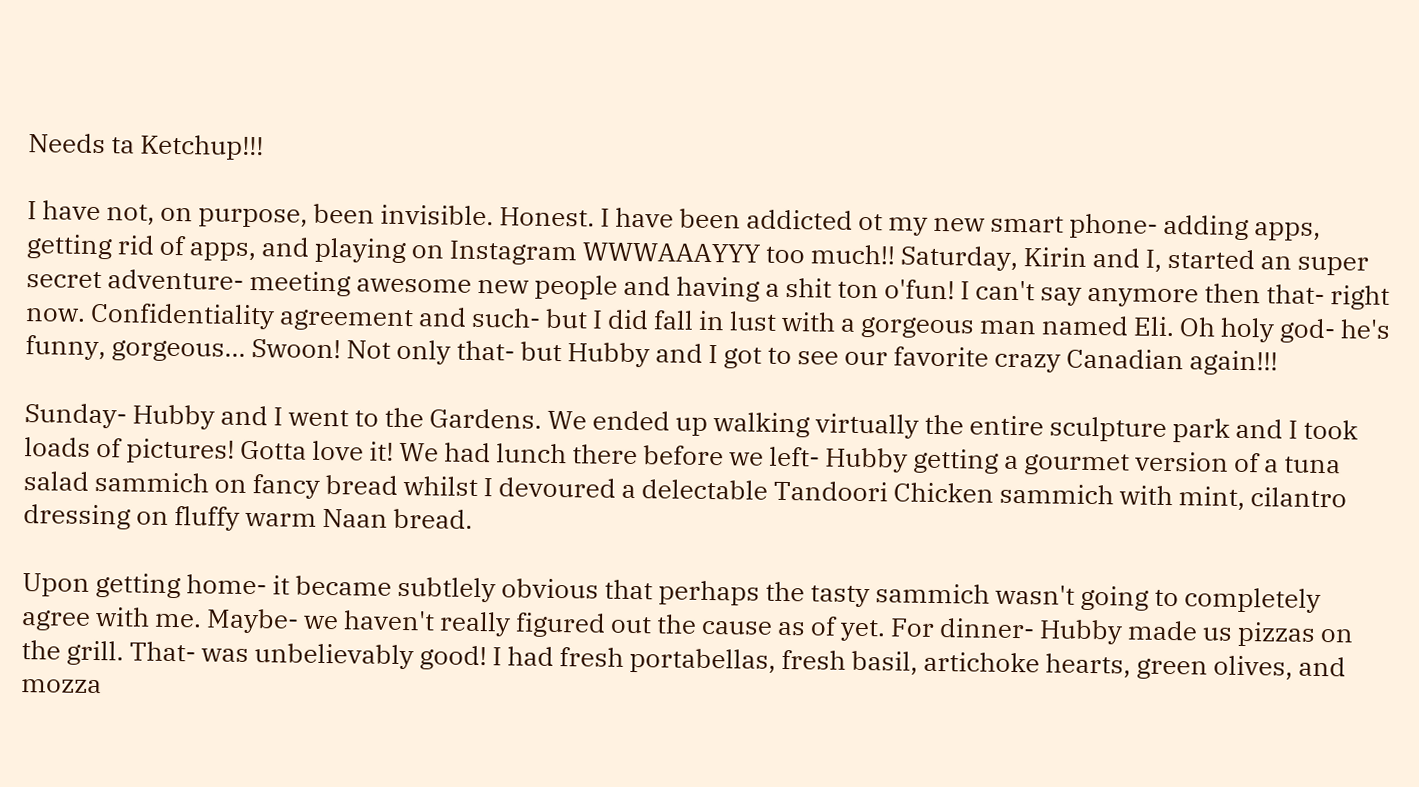Needs ta Ketchup!!!

I have not, on purpose, been invisible. Honest. I have been addicted ot my new smart phone- adding apps, getting rid of apps, and playing on Instagram WWWAAAYYY too much!! Saturday, Kirin and I, started an super secret adventure- meeting awesome new people and having a shit ton o'fun! I can't say anymore then that- right now. Confidentiality agreement and such- but I did fall in lust with a gorgeous man named Eli. Oh holy god- he's funny, gorgeous... Swoon! Not only that- but Hubby and I got to see our favorite crazy Canadian again!!!

Sunday- Hubby and I went to the Gardens. We ended up walking virtually the entire sculpture park and I took loads of pictures! Gotta love it! We had lunch there before we left- Hubby getting a gourmet version of a tuna salad sammich on fancy bread whilst I devoured a delectable Tandoori Chicken sammich with mint, cilantro dressing on fluffy warm Naan bread.

Upon getting home- it became subtlely obvious that perhaps the tasty sammich wasn't going to completely agree with me. Maybe- we haven't really figured out the cause as of yet. For dinner- Hubby made us pizzas on the grill. That- was unbelievably good! I had fresh portabellas, fresh basil, artichoke hearts, green olives, and mozza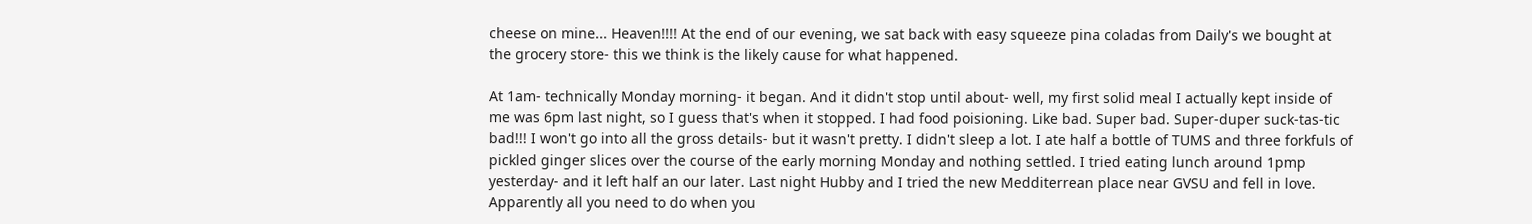cheese on mine... Heaven!!!! At the end of our evening, we sat back with easy squeeze pina coladas from Daily's we bought at the grocery store- this we think is the likely cause for what happened.

At 1am- technically Monday morning- it began. And it didn't stop until about- well, my first solid meal I actually kept inside of me was 6pm last night, so I guess that's when it stopped. I had food poisioning. Like bad. Super bad. Super-duper suck-tas-tic bad!!! I won't go into all the gross details- but it wasn't pretty. I didn't sleep a lot. I ate half a bottle of TUMS and three forkfuls of pickled ginger slices over the course of the early morning Monday and nothing settled. I tried eating lunch around 1pmp yesterday- and it left half an our later. Last night Hubby and I tried the new Medditerrean place near GVSU and fell in love. Apparently all you need to do when you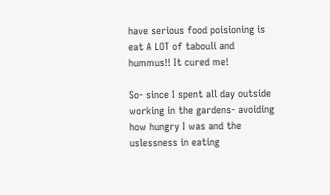have serious food poisioning is eat A LOT of tabouli and hummus!! It cured me!

So- since I spent all day outside working in the gardens- avoiding how hungry I was and the uslessness in eating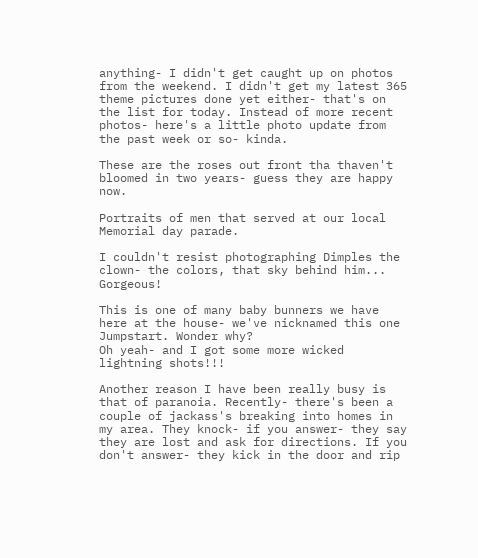anything- I didn't get caught up on photos from the weekend. I didn't get my latest 365 theme pictures done yet either- that's on the list for today. Instead of more recent photos- here's a little photo update from the past week or so- kinda.

These are the roses out front tha thaven't bloomed in two years- guess they are happy now.

Portraits of men that served at our local Memorial day parade.

I couldn't resist photographing Dimples the clown- the colors, that sky behind him... Gorgeous!

This is one of many baby bunners we have here at the house- we've nicknamed this one Jumpstart. Wonder why?
Oh yeah- and I got some more wicked lightning shots!!!

Another reason I have been really busy is that of paranoia. Recently- there's been a couple of jackass's breaking into homes in my area. They knock- if you answer- they say they are lost and ask for directions. If you don't answer- they kick in the door and rip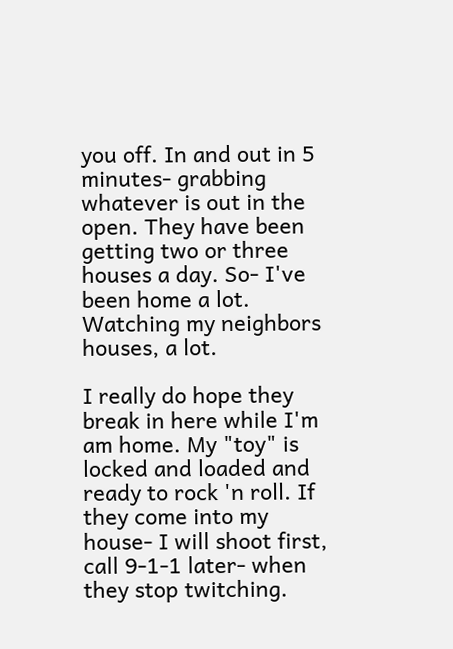you off. In and out in 5 minutes- grabbing whatever is out in the open. They have been getting two or three houses a day. So- I've been home a lot. Watching my neighbors houses, a lot.

I really do hope they break in here while I'm am home. My "toy" is locked and loaded and ready to rock 'n roll. If they come into my house- I will shoot first, call 9-1-1 later- when they stop twitching.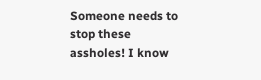Someone needs to stop these assholes! I know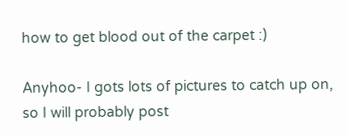how to get blood out of the carpet :)

Anyhoo- I gots lots of pictures to catch up on, so I will probably post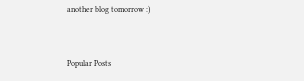another blog tomorrow :)


Popular Posts